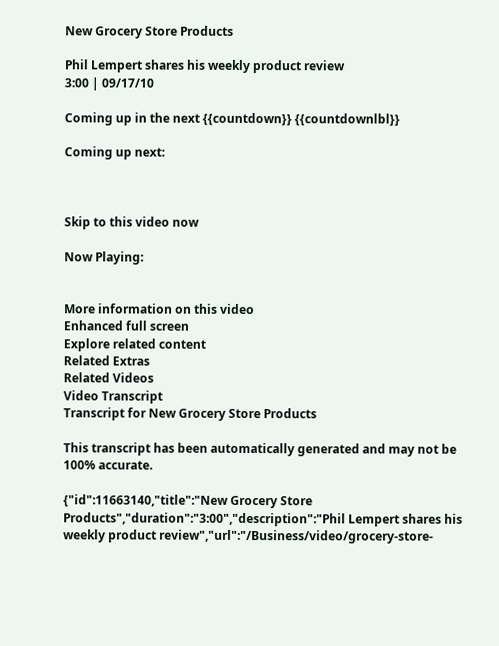New Grocery Store Products

Phil Lempert shares his weekly product review
3:00 | 09/17/10

Coming up in the next {{countdown}} {{countdownlbl}}

Coming up next:



Skip to this video now

Now Playing:


More information on this video
Enhanced full screen
Explore related content
Related Extras
Related Videos
Video Transcript
Transcript for New Grocery Store Products

This transcript has been automatically generated and may not be 100% accurate.

{"id":11663140,"title":"New Grocery Store Products","duration":"3:00","description":"Phil Lempert shares his weekly product review","url":"/Business/video/grocery-store-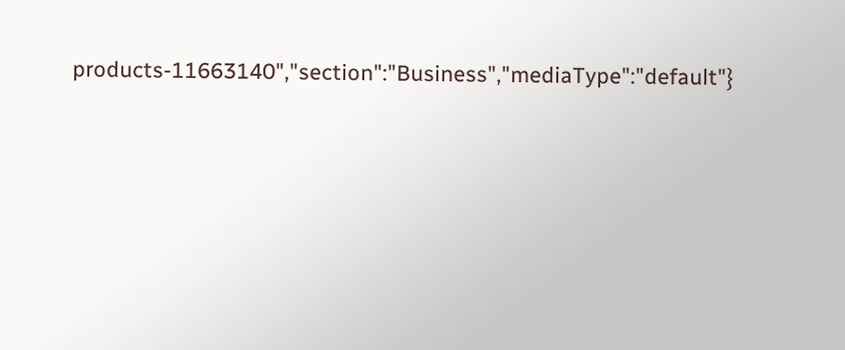products-11663140","section":"Business","mediaType":"default"}